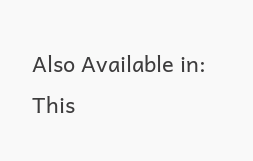Also Available in:
This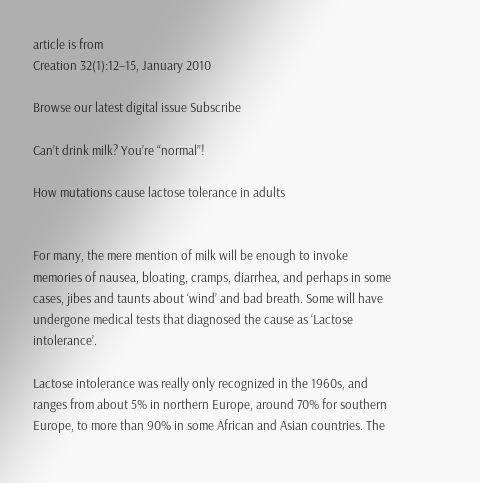article is from
Creation 32(1):12–15, January 2010

Browse our latest digital issue Subscribe

Can’t drink milk? You’re “normal”!

How mutations cause lactose tolerance in adults


For many, the mere mention of milk will be enough to invoke memories of nausea, bloating, cramps, diarrhea, and perhaps in some cases, jibes and taunts about ‘wind’ and bad breath. Some will have undergone medical tests that diagnosed the cause as ‘Lactose intolerance’.

Lactose intolerance was really only recognized in the 1960s, and ranges from about 5% in northern Europe, around 70% for southern Europe, to more than 90% in some African and Asian countries. The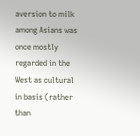aversion to milk among Asians was once mostly regarded in the West as cultural in basis (rather than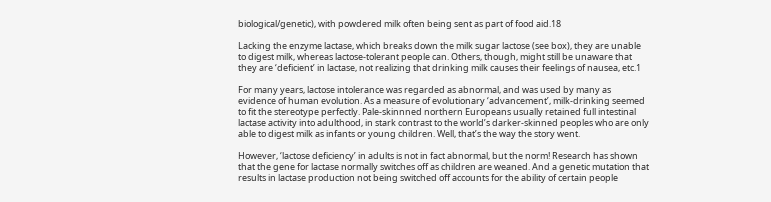biological/genetic), with powdered milk often being sent as part of food aid.18

Lacking the enzyme lactase, which breaks down the milk sugar lactose (see box), they are unable to digest milk, whereas lactose-tolerant people can. Others, though, might still be unaware that they are ‘deficient’ in lactase, not realizing that drinking milk causes their feelings of nausea, etc.1

For many years, lactose intolerance was regarded as abnormal, and was used by many as evidence of human evolution. As a measure of evolutionary ‘advancement’, milk-drinking seemed to fit the stereotype perfectly. Pale-skinnned northern Europeans usually retained full intestinal lactase activity into adulthood, in stark contrast to the world’s darker-skinned peoples who are only able to digest milk as infants or young children. Well, that’s the way the story went.

However, ‘lactose deficiency’ in adults is not in fact abnormal, but the norm! Research has shown that the gene for lactase normally switches off as children are weaned. And a genetic mutation that results in lactase production not being switched off accounts for the ability of certain people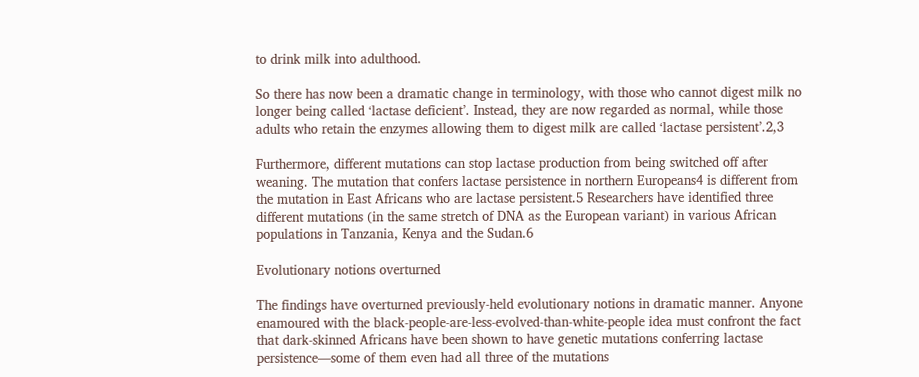to drink milk into adulthood.

So there has now been a dramatic change in terminology, with those who cannot digest milk no longer being called ‘lactase deficient’. Instead, they are now regarded as normal, while those adults who retain the enzymes allowing them to digest milk are called ‘lactase persistent’.2,3

Furthermore, different mutations can stop lactase production from being switched off after weaning. The mutation that confers lactase persistence in northern Europeans4 is different from the mutation in East Africans who are lactase persistent.5 Researchers have identified three different mutations (in the same stretch of DNA as the European variant) in various African populations in Tanzania, Kenya and the Sudan.6

Evolutionary notions overturned

The findings have overturned previously-held evolutionary notions in dramatic manner. Anyone enamoured with the black-people-are-less-evolved-than-white-people idea must confront the fact that dark-skinned Africans have been shown to have genetic mutations conferring lactase persistence—some of them even had all three of the mutations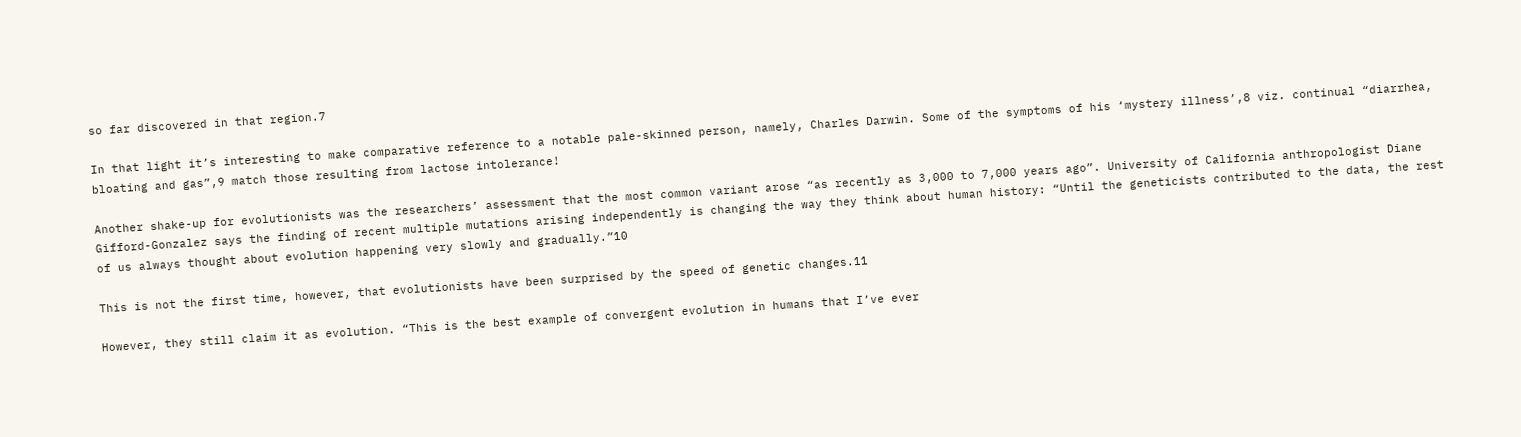so far discovered in that region.7

In that light it’s interesting to make comparative reference to a notable pale-skinned person, namely, Charles Darwin. Some of the symptoms of his ‘mystery illness’,8 viz. continual “diarrhea, bloating and gas”,9 match those resulting from lactose intolerance!

Another shake-up for evolutionists was the researchers’ assessment that the most common variant arose “as recently as 3,000 to 7,000 years ago”. University of California anthropologist Diane Gifford-Gonzalez says the finding of recent multiple mutations arising independently is changing the way they think about human history: “Until the geneticists contributed to the data, the rest of us always thought about evolution happening very slowly and gradually.”10

This is not the first time, however, that evolutionists have been surprised by the speed of genetic changes.11

However, they still claim it as evolution. “This is the best example of convergent evolution in humans that I’ve ever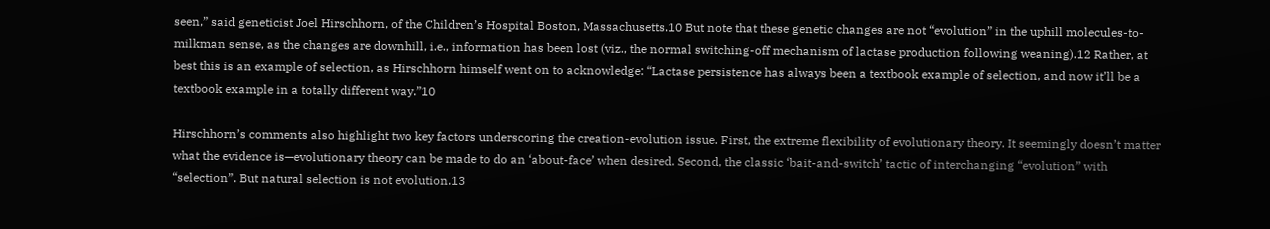seen,” said geneticist Joel Hirschhorn, of the Children’s Hospital Boston, Massachusetts.10 But note that these genetic changes are not “evolution” in the uphill molecules-to-milkman sense, as the changes are downhill, i.e., information has been lost (viz., the normal switching-off mechanism of lactase production following weaning).12 Rather, at best this is an example of selection, as Hirschhorn himself went on to acknowledge: “Lactase persistence has always been a textbook example of selection, and now it’ll be a textbook example in a totally different way.”10

Hirschhorn’s comments also highlight two key factors underscoring the creation-evolution issue. First, the extreme flexibility of evolutionary theory. It seemingly doesn’t matter what the evidence is—evolutionary theory can be made to do an ‘about-face’ when desired. Second, the classic ‘bait-and-switch’ tactic of interchanging “evolution” with “selection”. But natural selection is not evolution.13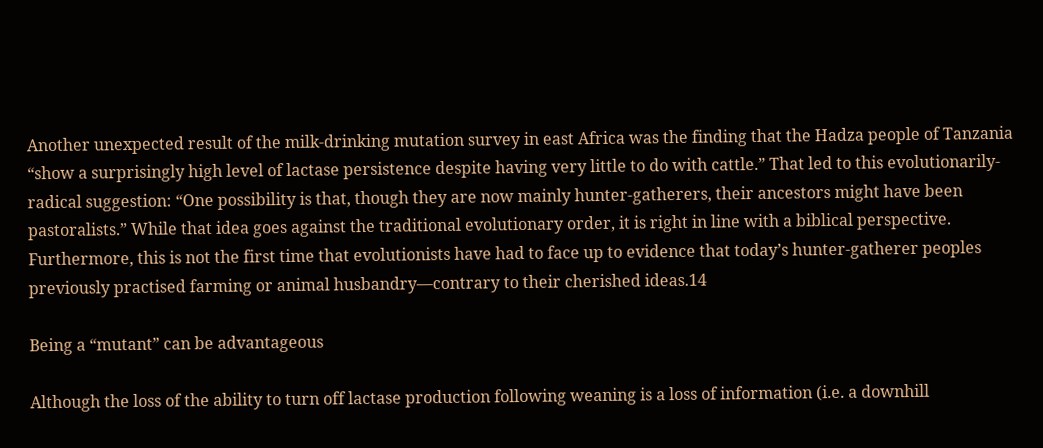Another unexpected result of the milk-drinking mutation survey in east Africa was the finding that the Hadza people of Tanzania “show a surprisingly high level of lactase persistence despite having very little to do with cattle.” That led to this evolutionarily-radical suggestion: “One possibility is that, though they are now mainly hunter-gatherers, their ancestors might have been pastoralists.” While that idea goes against the traditional evolutionary order, it is right in line with a biblical perspective. Furthermore, this is not the first time that evolutionists have had to face up to evidence that today’s hunter-gatherer peoples previously practised farming or animal husbandry—contrary to their cherished ideas.14

Being a “mutant” can be advantageous

Although the loss of the ability to turn off lactase production following weaning is a loss of information (i.e. a downhill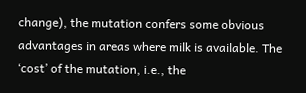change), the mutation confers some obvious advantages in areas where milk is available. The ‘cost’ of the mutation, i.e., the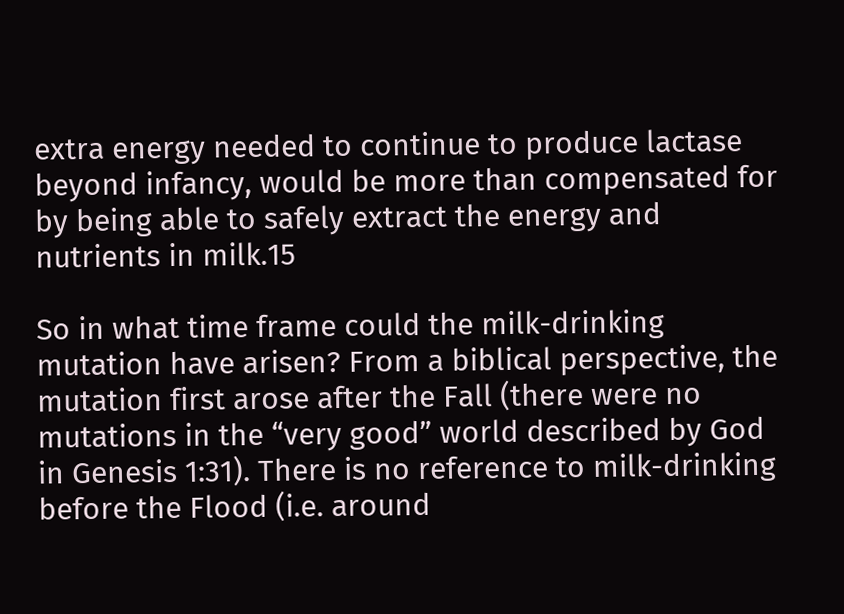extra energy needed to continue to produce lactase beyond infancy, would be more than compensated for by being able to safely extract the energy and nutrients in milk.15

So in what time frame could the milk-drinking mutation have arisen? From a biblical perspective, the mutation first arose after the Fall (there were no mutations in the “very good” world described by God in Genesis 1:31). There is no reference to milk-drinking before the Flood (i.e. around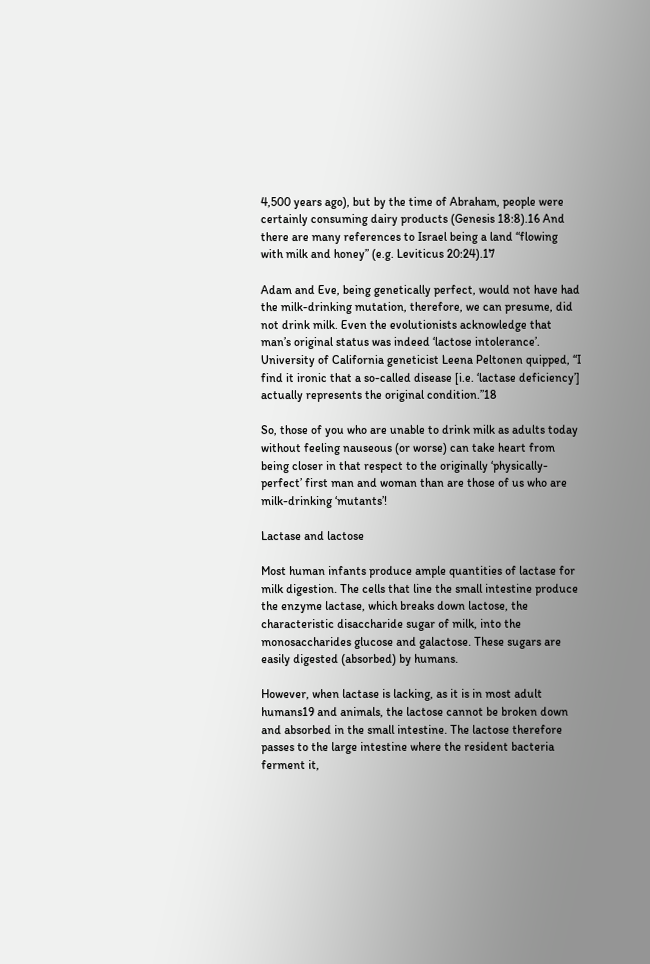4,500 years ago), but by the time of Abraham, people were certainly consuming dairy products (Genesis 18:8).16 And there are many references to Israel being a land “flowing with milk and honey” (e.g. Leviticus 20:24).17

Adam and Eve, being genetically perfect, would not have had the milk-drinking mutation, therefore, we can presume, did not drink milk. Even the evolutionists acknowledge that man’s original status was indeed ‘lactose intolerance’. University of California geneticist Leena Peltonen quipped, “I find it ironic that a so-called disease [i.e. ‘lactase deficiency’] actually represents the original condition.”18

So, those of you who are unable to drink milk as adults today without feeling nauseous (or worse) can take heart from being closer in that respect to the originally ‘physically-perfect’ first man and woman than are those of us who are milk-drinking ‘mutants’!

Lactase and lactose

Most human infants produce ample quantities of lactase for milk digestion. The cells that line the small intestine produce the enzyme lactase, which breaks down lactose, the characteristic disaccharide sugar of milk, into the monosaccharides glucose and galactose. These sugars are easily digested (absorbed) by humans.

However, when lactase is lacking, as it is in most adult humans19 and animals, the lactose cannot be broken down and absorbed in the small intestine. The lactose therefore passes to the large intestine where the resident bacteria ferment it,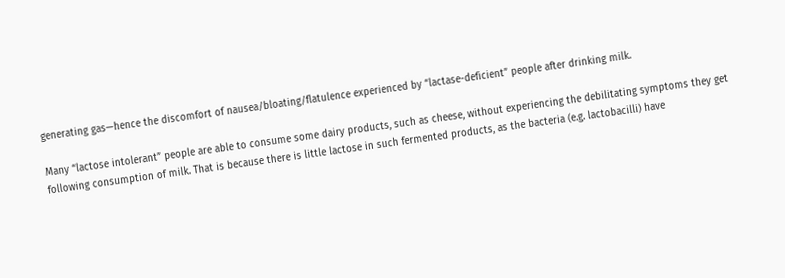generating gas—hence the discomfort of nausea/bloating/flatulence experienced by “lactase-deficient” people after drinking milk.

Many “lactose intolerant” people are able to consume some dairy products, such as cheese, without experiencing the debilitating symptoms they get following consumption of milk. That is because there is little lactose in such fermented products, as the bacteria (e.g. lactobacilli) have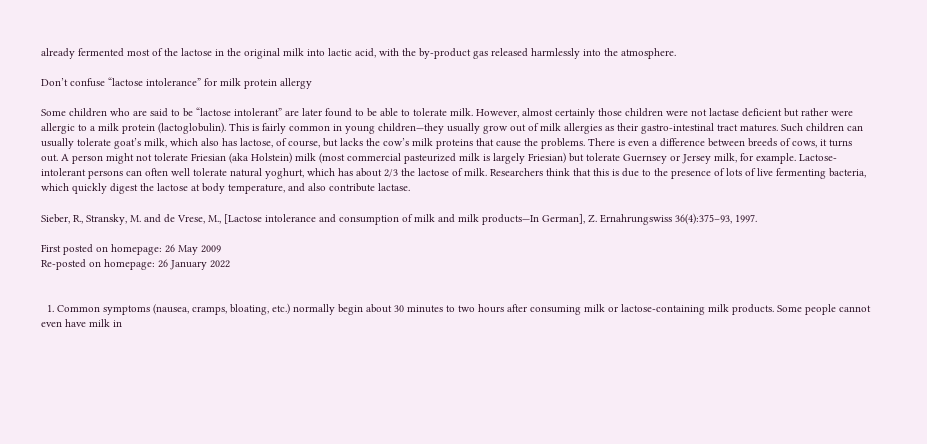already fermented most of the lactose in the original milk into lactic acid, with the by-product gas released harmlessly into the atmosphere.

Don’t confuse “lactose intolerance” for milk protein allergy

Some children who are said to be “lactose intolerant” are later found to be able to tolerate milk. However, almost certainly those children were not lactase deficient but rather were allergic to a milk protein (lactoglobulin). This is fairly common in young children—they usually grow out of milk allergies as their gastro-intestinal tract matures. Such children can usually tolerate goat’s milk, which also has lactose, of course, but lacks the cow’s milk proteins that cause the problems. There is even a difference between breeds of cows, it turns out. A person might not tolerate Friesian (aka Holstein) milk (most commercial pasteurized milk is largely Friesian) but tolerate Guernsey or Jersey milk, for example. Lactose-intolerant persons can often well tolerate natural yoghurt, which has about 2/3 the lactose of milk. Researchers think that this is due to the presence of lots of live fermenting bacteria, which quickly digest the lactose at body temperature, and also contribute lactase.

Sieber, R., Stransky, M. and de Vrese, M., [Lactose intolerance and consumption of milk and milk products—In German], Z. Ernahrungswiss 36(4):375–93, 1997.

First posted on homepage: 26 May 2009
Re-posted on homepage: 26 January 2022


  1. Common symptoms (nausea, cramps, bloating, etc.) normally begin about 30 minutes to two hours after consuming milk or lactose-containing milk products. Some people cannot even have milk in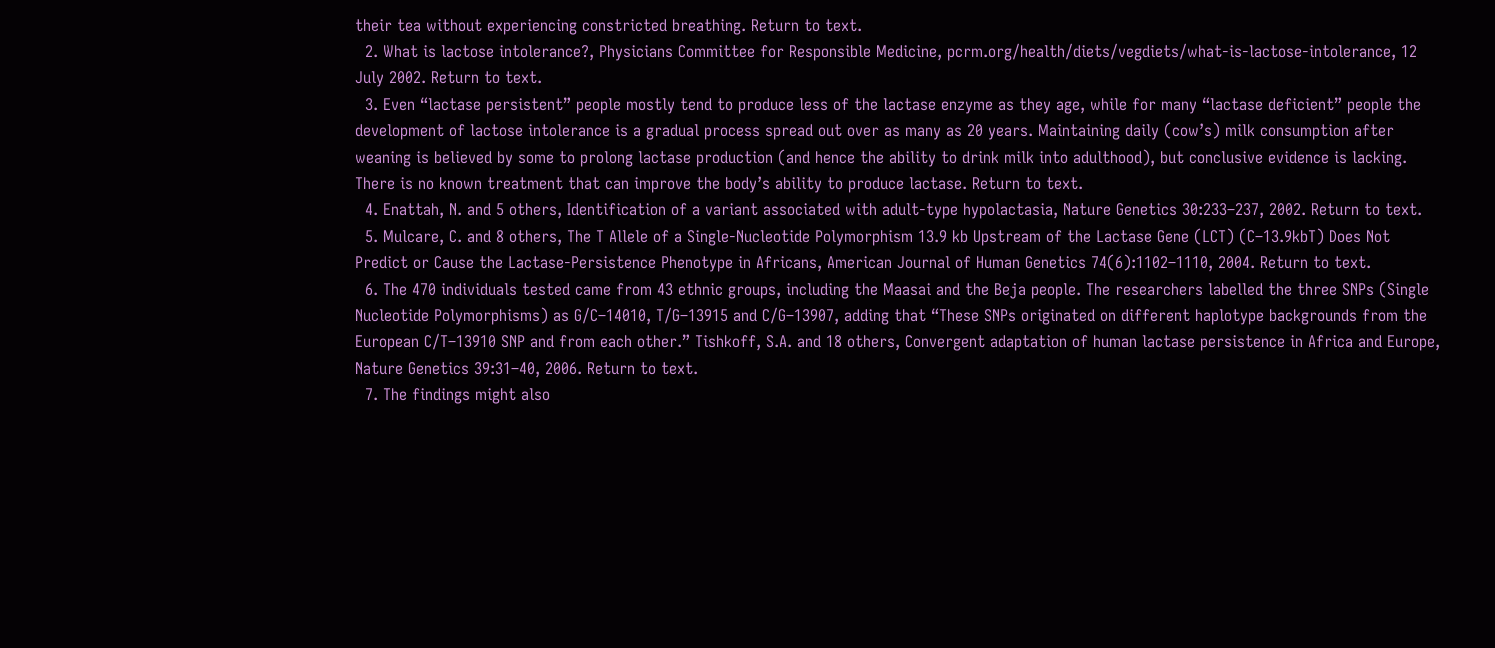their tea without experiencing constricted breathing. Return to text.
  2. What is lactose intolerance?, Physicians Committee for Responsible Medicine, pcrm.org/health/diets/vegdiets/what-is-lactose-intolerance, 12 July 2002. Return to text.
  3. Even “lactase persistent” people mostly tend to produce less of the lactase enzyme as they age, while for many “lactase deficient” people the development of lactose intolerance is a gradual process spread out over as many as 20 years. Maintaining daily (cow’s) milk consumption after weaning is believed by some to prolong lactase production (and hence the ability to drink milk into adulthood), but conclusive evidence is lacking. There is no known treatment that can improve the body’s ability to produce lactase. Return to text.
  4. Enattah, N. and 5 others, Identification of a variant associated with adult-type hypolactasia, Nature Genetics 30:233–237, 2002. Return to text.
  5. Mulcare, C. and 8 others, The T Allele of a Single-Nucleotide Polymorphism 13.9 kb Upstream of the Lactase Gene (LCT) (C–13.9kbT) Does Not Predict or Cause the Lactase-Persistence Phenotype in Africans, American Journal of Human Genetics 74(6):1102–1110, 2004. Return to text.
  6. The 470 individuals tested came from 43 ethnic groups, including the Maasai and the Beja people. The researchers labelled the three SNPs (Single Nucleotide Polymorphisms) as G/C–14010, T/G–13915 and C/G–13907, adding that “These SNPs originated on different haplotype backgrounds from the European C/T–13910 SNP and from each other.” Tishkoff, S.A. and 18 others, Convergent adaptation of human lactase persistence in Africa and Europe, Nature Genetics 39:31–40, 2006. Return to text.
  7. The findings might also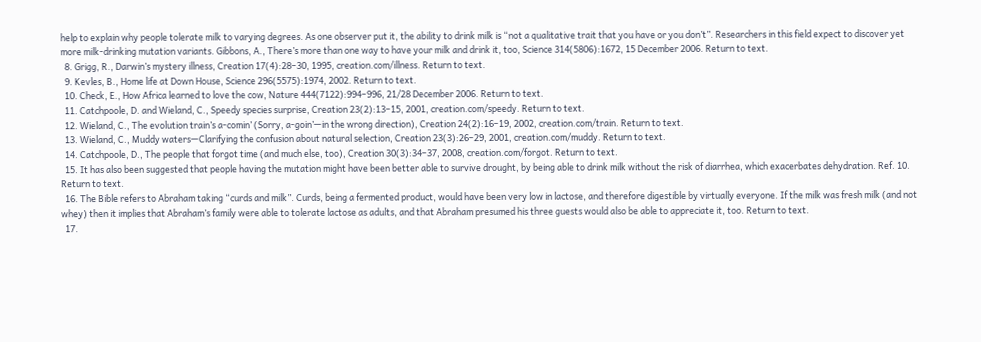help to explain why people tolerate milk to varying degrees. As one observer put it, the ability to drink milk is “not a qualitative trait that you have or you don’t”. Researchers in this field expect to discover yet more milk-drinking mutation variants. Gibbons, A., There’s more than one way to have your milk and drink it, too, Science 314(5806):1672, 15 December 2006. Return to text.
  8. Grigg, R., Darwin’s mystery illness, Creation 17(4):28–30, 1995, creation.com/illness. Return to text.
  9. Kevles, B., Home life at Down House, Science 296(5575):1974, 2002. Return to text.
  10. Check, E., How Africa learned to love the cow, Nature 444(7122):994–996, 21/28 December 2006. Return to text.
  11. Catchpoole, D. and Wieland, C., Speedy species surprise, Creation 23(2):13–15, 2001, creation.com/speedy. Return to text.
  12. Wieland, C., The evolution train’s a-comin’ (Sorry, a-goin’—in the wrong direction), Creation 24(2):16–19, 2002, creation.com/train. Return to text.
  13. Wieland, C., Muddy waters—Clarifying the confusion about natural selection, Creation 23(3):26–29, 2001, creation.com/muddy. Return to text.
  14. Catchpoole, D., The people that forgot time (and much else, too), Creation 30(3):34–37, 2008, creation.com/forgot. Return to text.
  15. It has also been suggested that people having the mutation might have been better able to survive drought, by being able to drink milk without the risk of diarrhea, which exacerbates dehydration. Ref. 10. Return to text.
  16. The Bible refers to Abraham taking “curds and milk”. Curds, being a fermented product, would have been very low in lactose, and therefore digestible by virtually everyone. If the milk was fresh milk (and not whey) then it implies that Abraham’s family were able to tolerate lactose as adults, and that Abraham presumed his three guests would also be able to appreciate it, too. Return to text.
  17.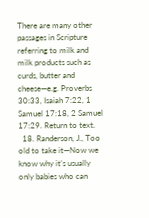There are many other passages in Scripture referring to milk and milk products such as curds, butter and cheese—e.g. Proverbs 30:33, Isaiah 7:22, 1 Samuel 17:18, 2 Samuel 17:29. Return to text.
  18. Randerson, J., Too old to take it—Now we know why it’s usually only babies who can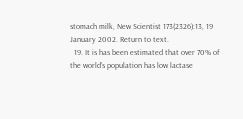stomach milk, New Scientist 173(2326):13, 19 January 2002. Return to text.
  19. It is has been estimated that over 70% of the world’s population has low lactase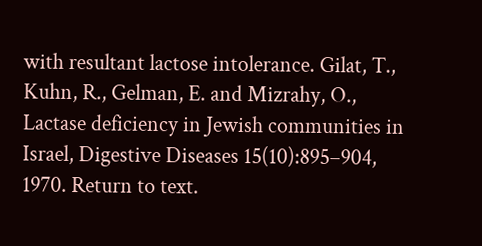with resultant lactose intolerance. Gilat, T., Kuhn, R., Gelman, E. and Mizrahy, O., Lactase deficiency in Jewish communities in Israel, Digestive Diseases 15(10):895–904, 1970. Return to text.